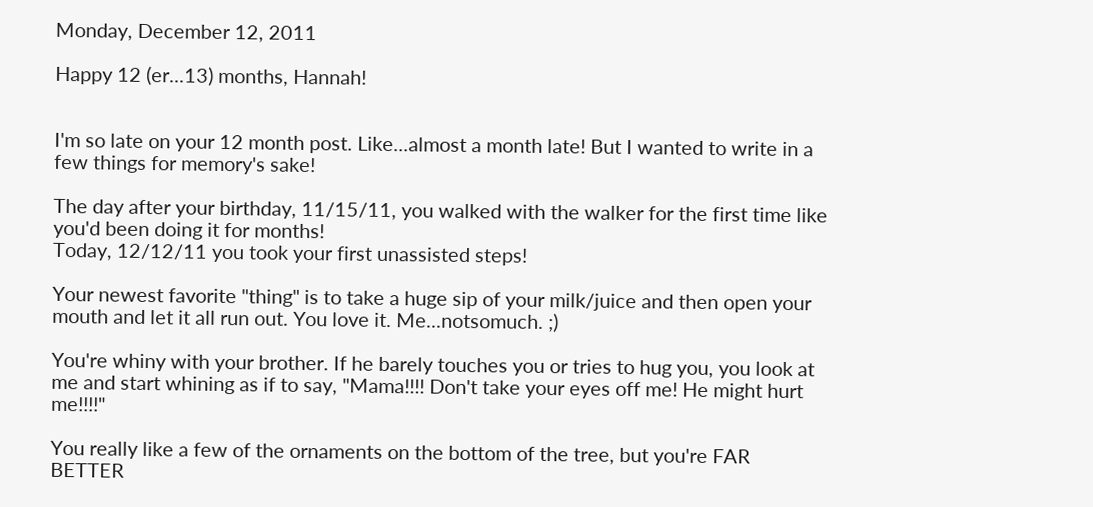Monday, December 12, 2011

Happy 12 (er...13) months, Hannah!


I'm so late on your 12 month post. Like...almost a month late! But I wanted to write in a few things for memory's sake!

The day after your birthday, 11/15/11, you walked with the walker for the first time like you'd been doing it for months!
Today, 12/12/11 you took your first unassisted steps!

Your newest favorite "thing" is to take a huge sip of your milk/juice and then open your mouth and let it all run out. You love it. Me...notsomuch. ;)

You're whiny with your brother. If he barely touches you or tries to hug you, you look at me and start whining as if to say, "Mama!!!! Don't take your eyes off me! He might hurt me!!!!"

You really like a few of the ornaments on the bottom of the tree, but you're FAR BETTER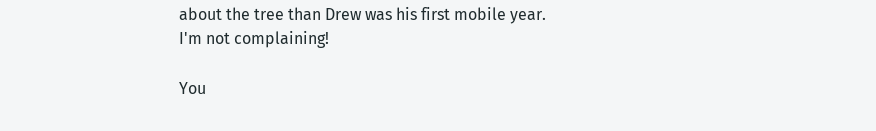about the tree than Drew was his first mobile year. I'm not complaining!

You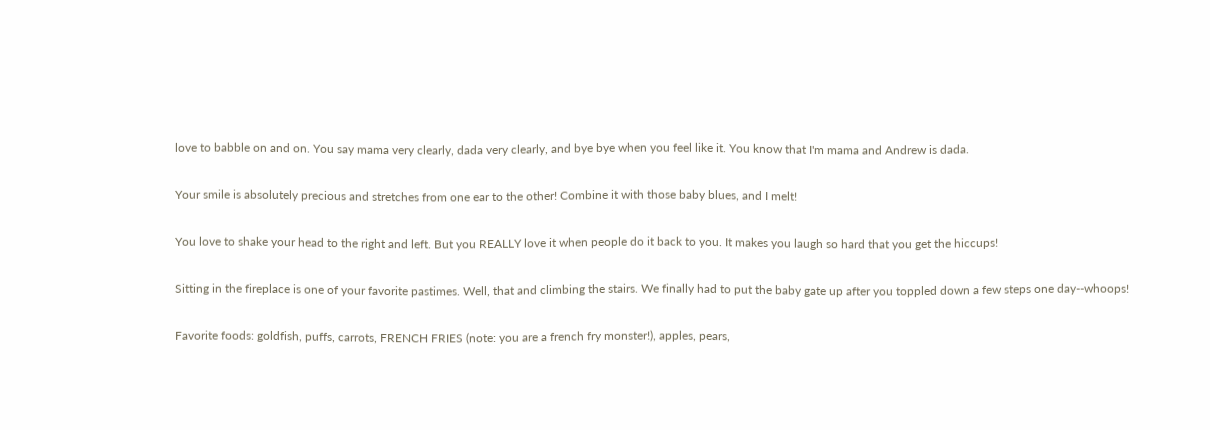love to babble on and on. You say mama very clearly, dada very clearly, and bye bye when you feel like it. You know that I'm mama and Andrew is dada.

Your smile is absolutely precious and stretches from one ear to the other! Combine it with those baby blues, and I melt!

You love to shake your head to the right and left. But you REALLY love it when people do it back to you. It makes you laugh so hard that you get the hiccups!

Sitting in the fireplace is one of your favorite pastimes. Well, that and climbing the stairs. We finally had to put the baby gate up after you toppled down a few steps one day--whoops!

Favorite foods: goldfish, puffs, carrots, FRENCH FRIES (note: you are a french fry monster!), apples, pears,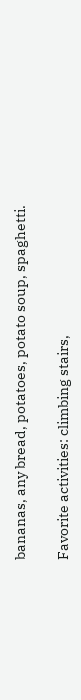bananas, any bread, potatoes, potato soup, spaghetti.

Favorite activities: climbing stairs,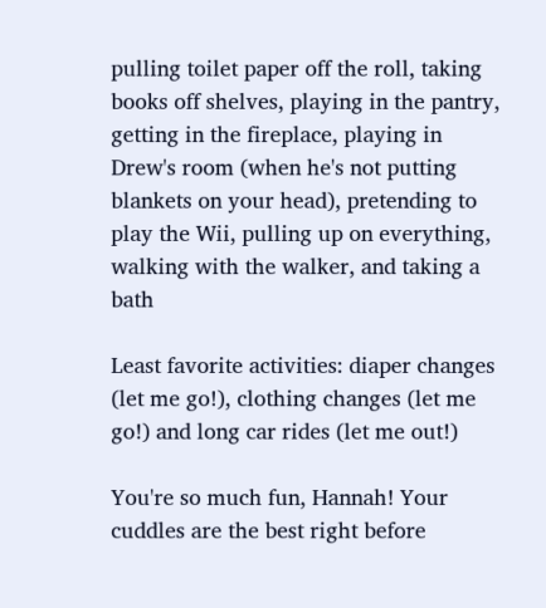pulling toilet paper off the roll, taking books off shelves, playing in the pantry, getting in the fireplace, playing in Drew's room (when he's not putting blankets on your head), pretending to play the Wii, pulling up on everything, walking with the walker, and taking a bath

Least favorite activities: diaper changes (let me go!), clothing changes (let me go!) and long car rides (let me out!)

You're so much fun, Hannah! Your cuddles are the best right before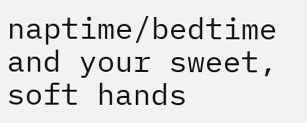naptime/bedtime and your sweet, soft hands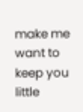make me want to keep you little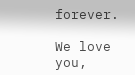forever.

We love you,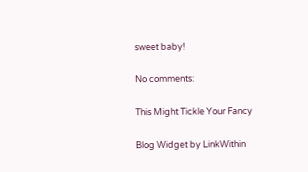sweet baby!

No comments:

This Might Tickle Your Fancy

Blog Widget by LinkWithin